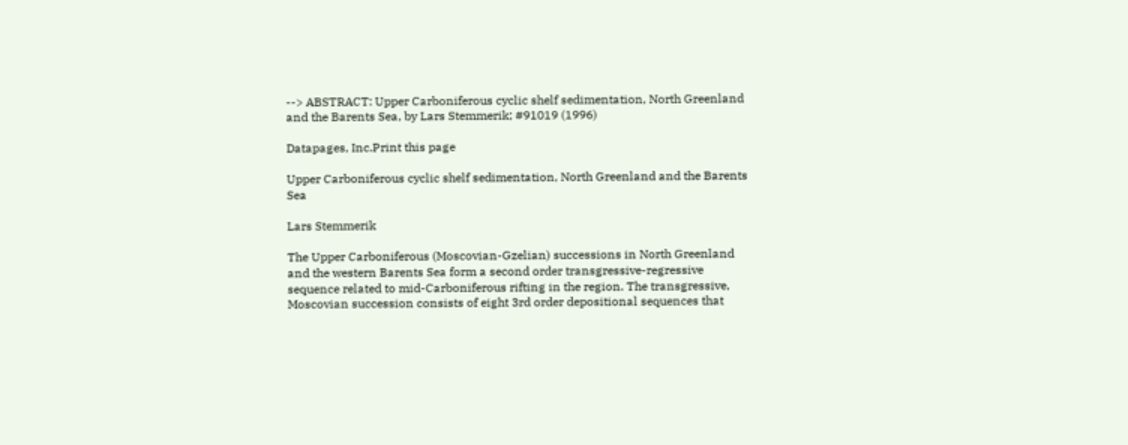--> ABSTRACT: Upper Carboniferous cyclic shelf sedimentation, North Greenland and the Barents Sea, by Lars Stemmerik; #91019 (1996)

Datapages, Inc.Print this page

Upper Carboniferous cyclic shelf sedimentation, North Greenland and the Barents Sea

Lars Stemmerik

The Upper Carboniferous (Moscovian-Gzelian) successions in North Greenland and the western Barents Sea form a second order transgressive-regressive sequence related to mid-Carboniferous rifting in the region. The transgressive, Moscovian succession consists of eight 3rd order depositional sequences that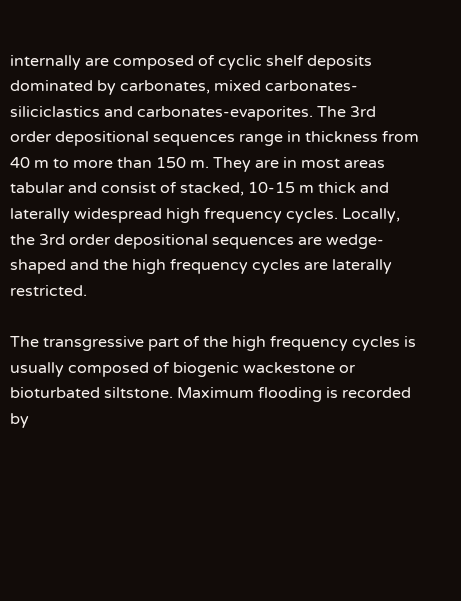internally are composed of cyclic shelf deposits dominated by carbonates, mixed carbonates-siliciclastics and carbonates-evaporites. The 3rd order depositional sequences range in thickness from 40 m to more than 150 m. They are in most areas tabular and consist of stacked, 10-15 m thick and laterally widespread high frequency cycles. Locally, the 3rd order depositional sequences are wedge-shaped and the high frequency cycles are laterally restricted.

The transgressive part of the high frequency cycles is usually composed of biogenic wackestone or bioturbated siltstone. Maximum flooding is recorded by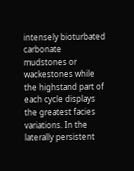intensely bioturbated carbonate mudstones or wackestones while the highstand part of each cycle displays the greatest facies variations. In the laterally persistent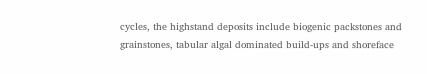cycles, the highstand deposits include biogenic packstones and grainstones, tabular algal dominated build-ups and shoreface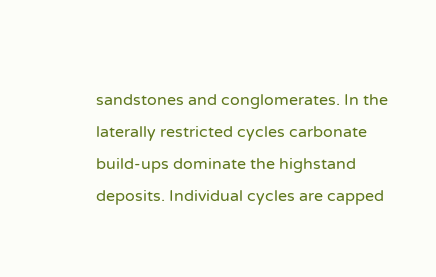sandstones and conglomerates. In the laterally restricted cycles carbonate build-ups dominate the highstand deposits. Individual cycles are capped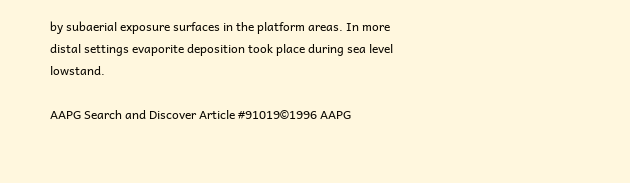by subaerial exposure surfaces in the platform areas. In more distal settings evaporite deposition took place during sea level lowstand.

AAPG Search and Discover Article #91019©1996 AAPG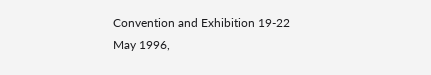Convention and Exhibition 19-22 May 1996,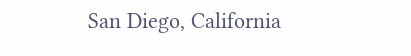San Diego, California